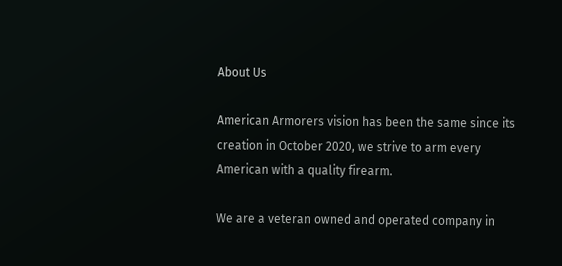About Us

American Armorers vision has been the same since its creation in October 2020, we strive to arm every American with a quality firearm.

We are a veteran owned and operated company in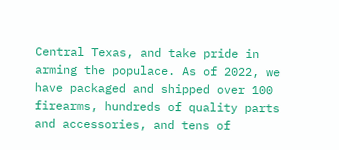Central Texas, and take pride in arming the populace. As of 2022, we have packaged and shipped over 100 firearms, hundreds of quality parts and accessories, and tens of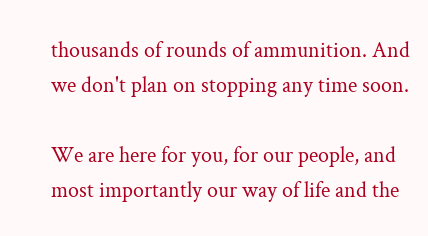thousands of rounds of ammunition. And we don't plan on stopping any time soon.

We are here for you, for our people, and most importantly our way of life and the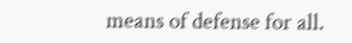means of defense for all.